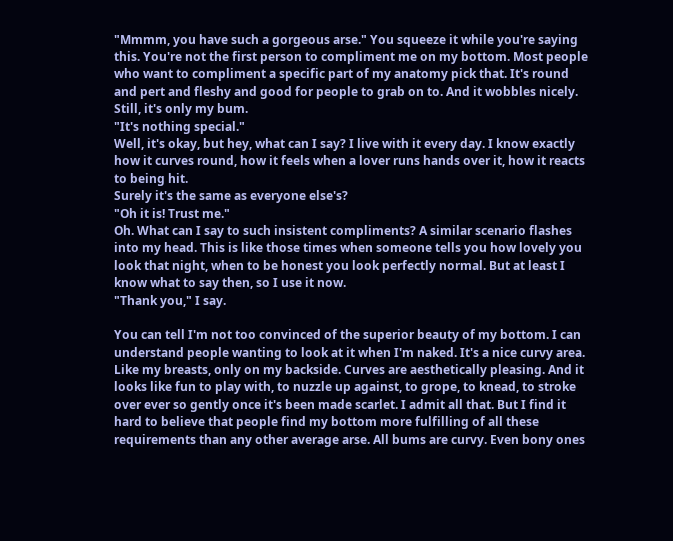"Mmmm, you have such a gorgeous arse." You squeeze it while you're saying this. You're not the first person to compliment me on my bottom. Most people who want to compliment a specific part of my anatomy pick that. It's round and pert and fleshy and good for people to grab on to. And it wobbles nicely. Still, it's only my bum.
"It's nothing special."
Well, it's okay, but hey, what can I say? I live with it every day. I know exactly how it curves round, how it feels when a lover runs hands over it, how it reacts to being hit.
Surely it's the same as everyone else's?
"Oh it is! Trust me."
Oh. What can I say to such insistent compliments? A similar scenario flashes into my head. This is like those times when someone tells you how lovely you look that night, when to be honest you look perfectly normal. But at least I know what to say then, so I use it now.
"Thank you," I say.

You can tell I'm not too convinced of the superior beauty of my bottom. I can understand people wanting to look at it when I'm naked. It's a nice curvy area. Like my breasts, only on my backside. Curves are aesthetically pleasing. And it looks like fun to play with, to nuzzle up against, to grope, to knead, to stroke over ever so gently once it's been made scarlet. I admit all that. But I find it hard to believe that people find my bottom more fulfilling of all these requirements than any other average arse. All bums are curvy. Even bony ones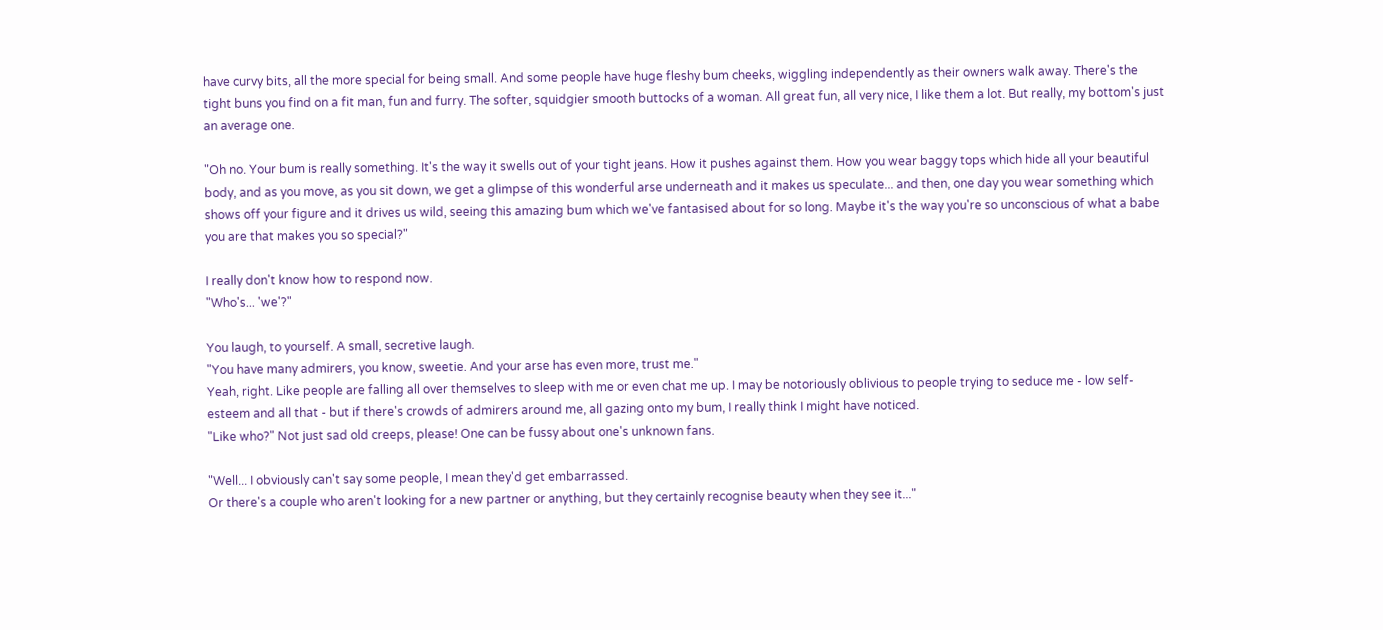have curvy bits, all the more special for being small. And some people have huge fleshy bum cheeks, wiggling independently as their owners walk away. There's the tight buns you find on a fit man, fun and furry. The softer, squidgier smooth buttocks of a woman. All great fun, all very nice, I like them a lot. But really, my bottom's just an average one.

"Oh no. Your bum is really something. It's the way it swells out of your tight jeans. How it pushes against them. How you wear baggy tops which hide all your beautiful body, and as you move, as you sit down, we get a glimpse of this wonderful arse underneath and it makes us speculate... and then, one day you wear something which shows off your figure and it drives us wild, seeing this amazing bum which we've fantasised about for so long. Maybe it's the way you're so unconscious of what a babe you are that makes you so special?"

I really don't know how to respond now.
"Who's... 'we'?"

You laugh, to yourself. A small, secretive laugh.
"You have many admirers, you know, sweetie. And your arse has even more, trust me."
Yeah, right. Like people are falling all over themselves to sleep with me or even chat me up. I may be notoriously oblivious to people trying to seduce me - low self-esteem and all that - but if there's crowds of admirers around me, all gazing onto my bum, I really think I might have noticed.
"Like who?" Not just sad old creeps, please! One can be fussy about one's unknown fans.

"Well... I obviously can't say some people, I mean they'd get embarrassed.
Or there's a couple who aren't looking for a new partner or anything, but they certainly recognise beauty when they see it..."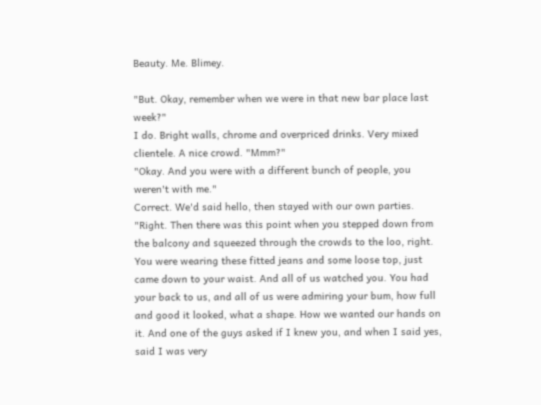Beauty. Me. Blimey.

"But. Okay, remember when we were in that new bar place last week?"
I do. Bright walls, chrome and overpriced drinks. Very mixed clientele. A nice crowd. "Mmm?"
"Okay. And you were with a different bunch of people, you weren't with me."
Correct. We'd said hello, then stayed with our own parties.
"Right. Then there was this point when you stepped down from the balcony and squeezed through the crowds to the loo, right. You were wearing these fitted jeans and some loose top, just came down to your waist. And all of us watched you. You had your back to us, and all of us were admiring your bum, how full and good it looked, what a shape. How we wanted our hands on it. And one of the guys asked if I knew you, and when I said yes, said I was very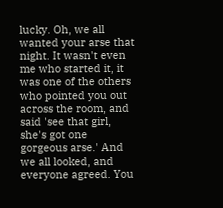lucky. Oh, we all wanted your arse that night. It wasn't even me who started it, it was one of the others who pointed you out across the room, and said 'see that girl, she's got one gorgeous arse.' And we all looked, and everyone agreed. You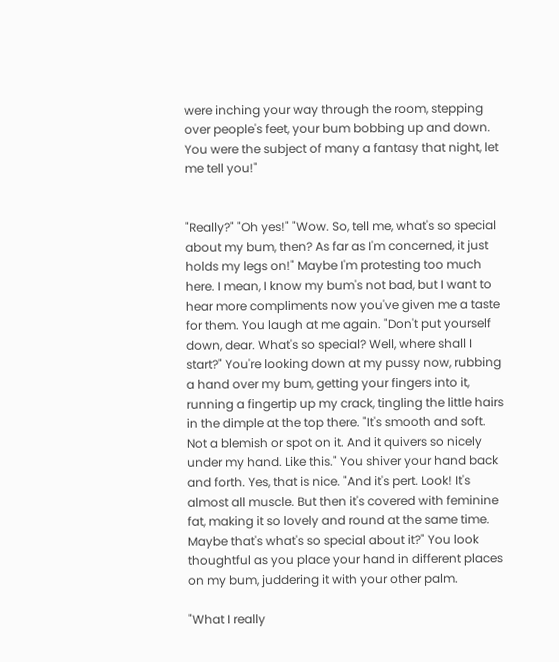were inching your way through the room, stepping over people's feet, your bum bobbing up and down. You were the subject of many a fantasy that night, let me tell you!"


"Really?" "Oh yes!" "Wow. So, tell me, what's so special about my bum, then? As far as I'm concerned, it just holds my legs on!" Maybe I'm protesting too much here. I mean, I know my bum's not bad, but I want to hear more compliments now you've given me a taste for them. You laugh at me again. "Don't put yourself down, dear. What's so special? Well, where shall I start?" You're looking down at my pussy now, rubbing a hand over my bum, getting your fingers into it, running a fingertip up my crack, tingling the little hairs in the dimple at the top there. "It's smooth and soft. Not a blemish or spot on it. And it quivers so nicely under my hand. Like this." You shiver your hand back and forth. Yes, that is nice. "And it's pert. Look! It's almost all muscle. But then it's covered with feminine fat, making it so lovely and round at the same time. Maybe that's what's so special about it?" You look thoughtful as you place your hand in different places on my bum, juddering it with your other palm.

"What I really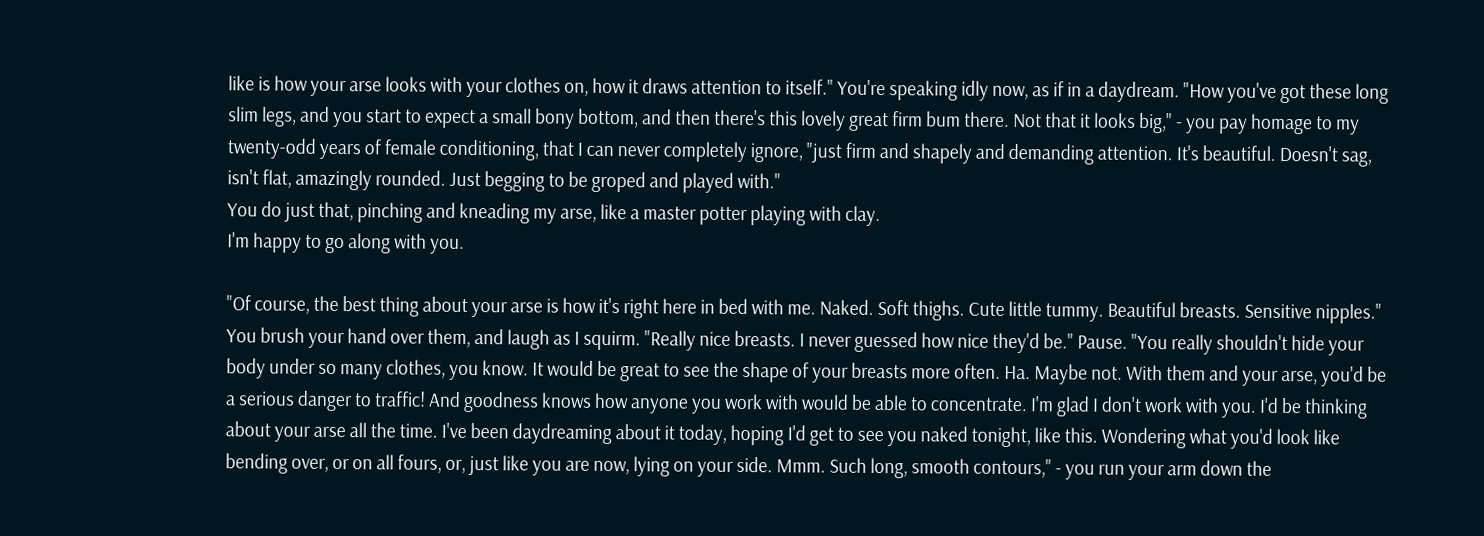like is how your arse looks with your clothes on, how it draws attention to itself." You're speaking idly now, as if in a daydream. "How you've got these long slim legs, and you start to expect a small bony bottom, and then there's this lovely great firm bum there. Not that it looks big," - you pay homage to my twenty-odd years of female conditioning, that I can never completely ignore, "just firm and shapely and demanding attention. It's beautiful. Doesn't sag, isn't flat, amazingly rounded. Just begging to be groped and played with."
You do just that, pinching and kneading my arse, like a master potter playing with clay.
I'm happy to go along with you.

"Of course, the best thing about your arse is how it's right here in bed with me. Naked. Soft thighs. Cute little tummy. Beautiful breasts. Sensitive nipples." You brush your hand over them, and laugh as I squirm. "Really nice breasts. I never guessed how nice they'd be." Pause. "You really shouldn't hide your body under so many clothes, you know. It would be great to see the shape of your breasts more often. Ha. Maybe not. With them and your arse, you'd be a serious danger to traffic! And goodness knows how anyone you work with would be able to concentrate. I'm glad I don't work with you. I'd be thinking about your arse all the time. I've been daydreaming about it today, hoping I'd get to see you naked tonight, like this. Wondering what you'd look like bending over, or on all fours, or, just like you are now, lying on your side. Mmm. Such long, smooth contours," - you run your arm down the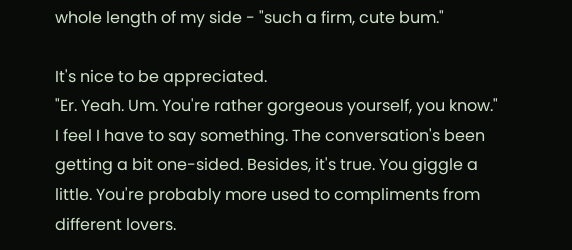whole length of my side - "such a firm, cute bum."

It's nice to be appreciated.
"Er. Yeah. Um. You're rather gorgeous yourself, you know." I feel I have to say something. The conversation's been getting a bit one-sided. Besides, it's true. You giggle a little. You're probably more used to compliments from different lovers.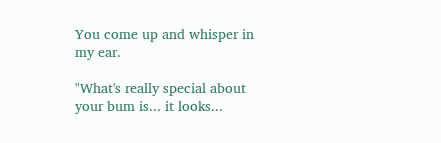You come up and whisper in my ear.

"What's really special about your bum is... it looks...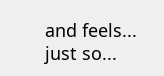and feels... just so...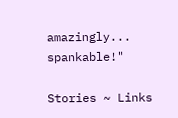amazingly... spankable!"

Stories ~ Links